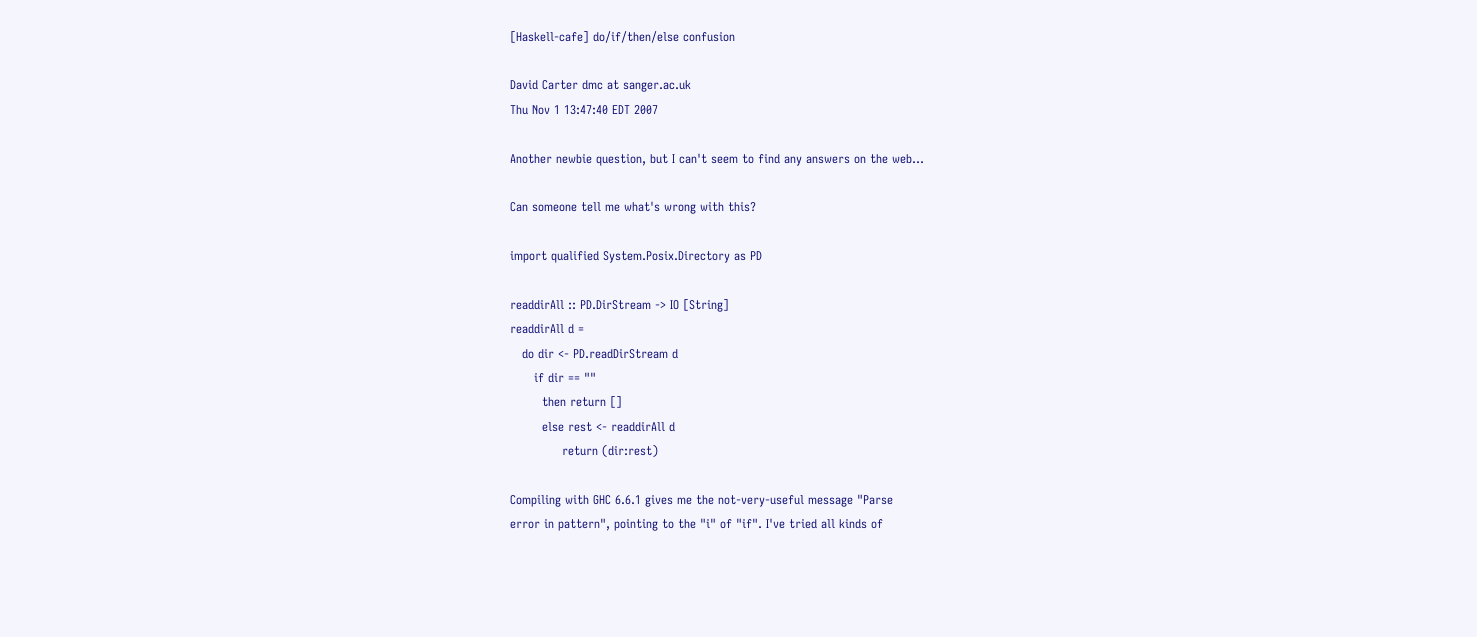[Haskell-cafe] do/if/then/else confusion

David Carter dmc at sanger.ac.uk
Thu Nov 1 13:47:40 EDT 2007

Another newbie question, but I can't seem to find any answers on the web...

Can someone tell me what's wrong with this?

import qualified System.Posix.Directory as PD

readdirAll :: PD.DirStream -> IO [String]
readdirAll d =
   do dir <- PD.readDirStream d
      if dir == ""
        then return []
        else rest <- readdirAll d
             return (dir:rest)

Compiling with GHC 6.6.1 gives me the not-very-useful message "Parse
error in pattern", pointing to the "i" of "if". I've tried all kinds of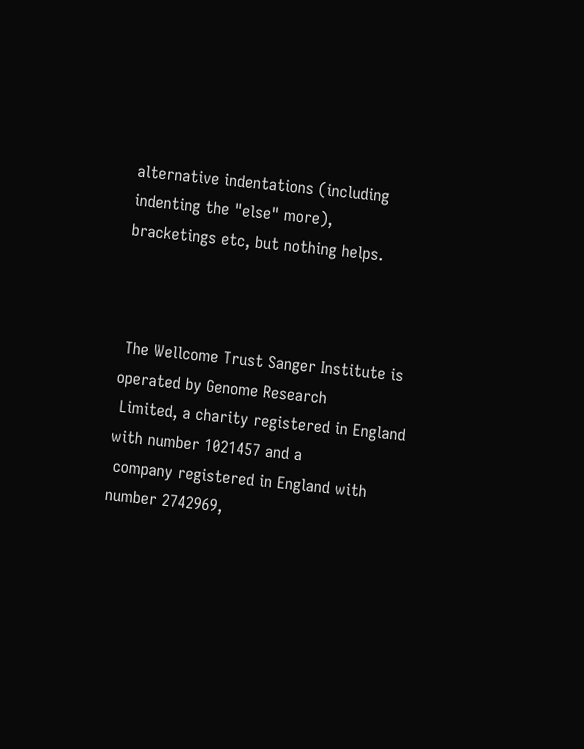alternative indentations (including indenting the "else" more),
bracketings etc, but nothing helps.



 The Wellcome Trust Sanger Institute is operated by Genome Research
 Limited, a charity registered in England with number 1021457 and a
 company registered in England with number 2742969,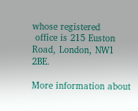whose registered
 office is 215 Euston Road, London, NW1 2BE.

More information about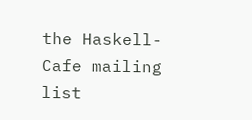the Haskell-Cafe mailing list